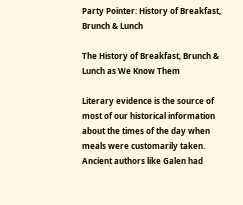Party Pointer: History of Breakfast, Brunch & Lunch

The History of Breakfast, Brunch & Lunch as We Know Them

Literary evidence is the source of most of our historical information about the times of the day when meals were customarily taken.  Ancient authors like Galen had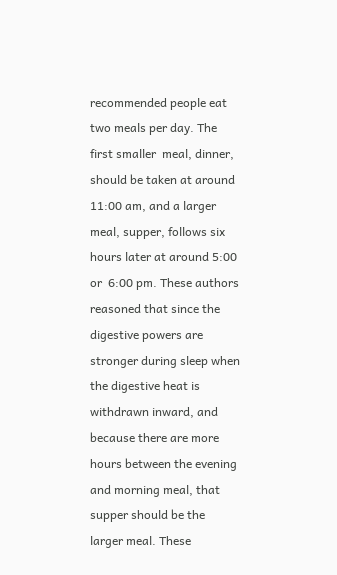recommended people eat two meals per day. The first smaller  meal, dinner, should be taken at around 11:00 am, and a larger meal, supper, follows six hours later at around 5:00 or  6:00 pm. These authors reasoned that since the digestive powers are stronger during sleep when the digestive heat is withdrawn inward, and because there are more hours between the evening and morning meal, that supper should be the larger meal. These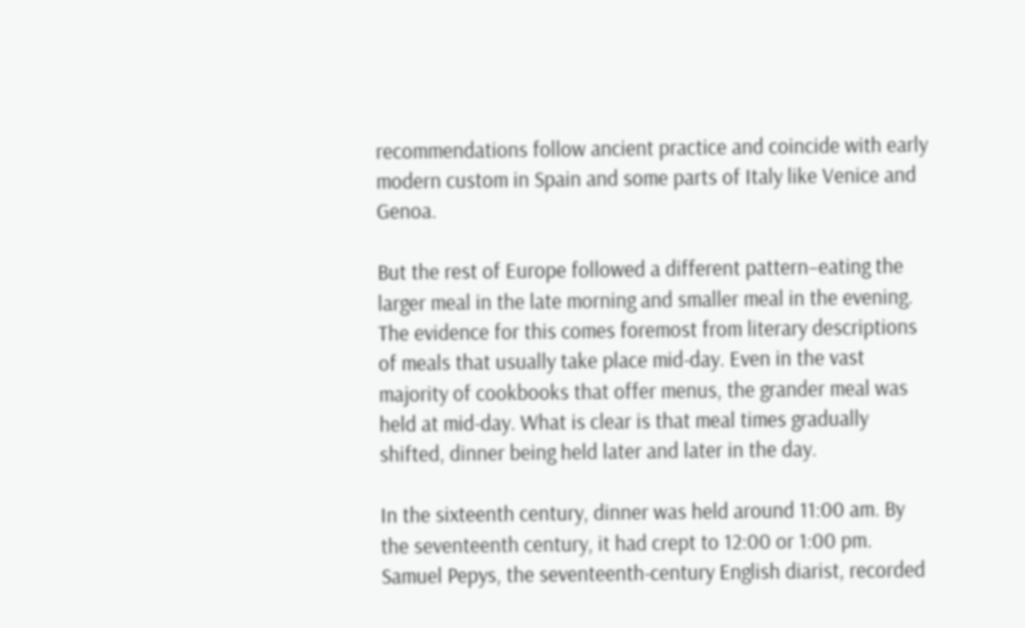recommendations follow ancient practice and coincide with early modern custom in Spain and some parts of Italy like Venice and Genoa.

But the rest of Europe followed a different pattern–eating the larger meal in the late morning and smaller meal in the evening. The evidence for this comes foremost from literary descriptions of meals that usually take place mid-day. Even in the vast majority of cookbooks that offer menus, the grander meal was held at mid-day. What is clear is that meal times gradually shifted, dinner being held later and later in the day.

In the sixteenth century, dinner was held around 11:00 am. By the seventeenth century, it had crept to 12:00 or 1:00 pm. Samuel Pepys, the seventeenth-century English diarist, recorded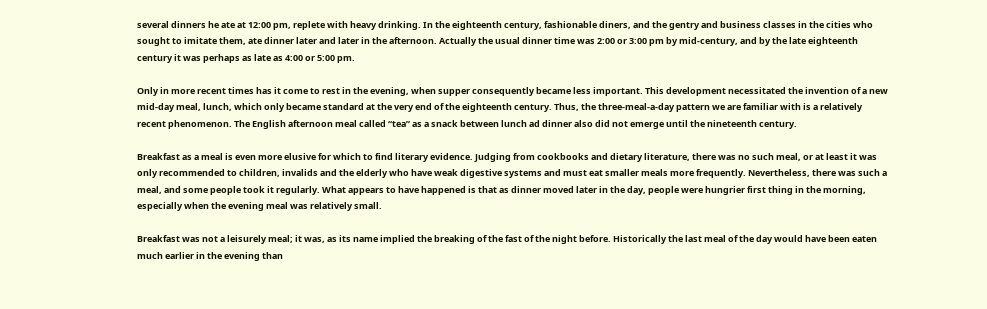several dinners he ate at 12:00 pm, replete with heavy drinking. In the eighteenth century, fashionable diners, and the gentry and business classes in the cities who sought to imitate them, ate dinner later and later in the afternoon. Actually the usual dinner time was 2:00 or 3:00 pm by mid-century, and by the late eighteenth century it was perhaps as late as 4:00 or 5:00 pm.

Only in more recent times has it come to rest in the evening, when supper consequently became less important. This development necessitated the invention of a new mid-day meal, lunch, which only became standard at the very end of the eighteenth century. Thus, the three-meal-a-day pattern we are familiar with is a relatively recent phenomenon. The English afternoon meal called “tea” as a snack between lunch ad dinner also did not emerge until the nineteenth century.

Breakfast as a meal is even more elusive for which to find literary evidence. Judging from cookbooks and dietary literature, there was no such meal, or at least it was only recommended to children, invalids and the elderly who have weak digestive systems and must eat smaller meals more frequently. Nevertheless, there was such a meal, and some people took it regularly. What appears to have happened is that as dinner moved later in the day, people were hungrier first thing in the morning, especially when the evening meal was relatively small.

Breakfast was not a leisurely meal; it was, as its name implied the breaking of the fast of the night before. Historically the last meal of the day would have been eaten much earlier in the evening than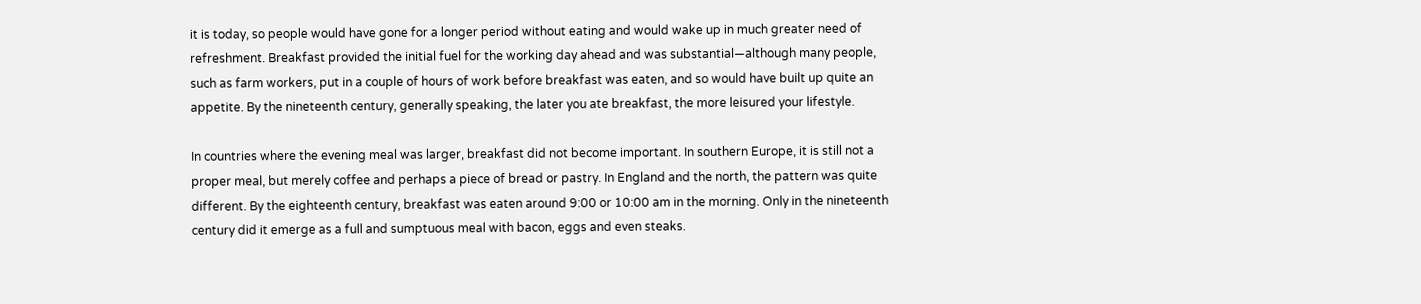it is today, so people would have gone for a longer period without eating and would wake up in much greater need of refreshment. Breakfast provided the initial fuel for the working day ahead and was substantial—although many people, such as farm workers, put in a couple of hours of work before breakfast was eaten, and so would have built up quite an appetite. By the nineteenth century, generally speaking, the later you ate breakfast, the more leisured your lifestyle.

In countries where the evening meal was larger, breakfast did not become important. In southern Europe, it is still not a proper meal, but merely coffee and perhaps a piece of bread or pastry. In England and the north, the pattern was quite different. By the eighteenth century, breakfast was eaten around 9:00 or 10:00 am in the morning. Only in the nineteenth century did it emerge as a full and sumptuous meal with bacon, eggs and even steaks.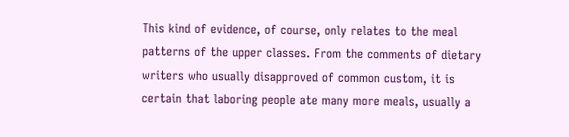This kind of evidence, of course, only relates to the meal patterns of the upper classes. From the comments of dietary writers who usually disapproved of common custom, it is certain that laboring people ate many more meals, usually a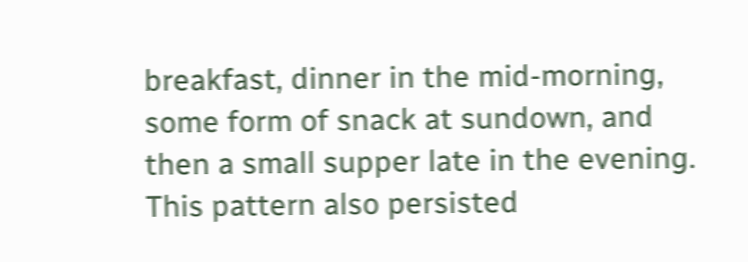breakfast, dinner in the mid-morning, some form of snack at sundown, and then a small supper late in the evening. This pattern also persisted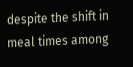despite the shift in meal times among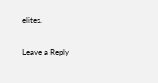elites.

Leave a Reply